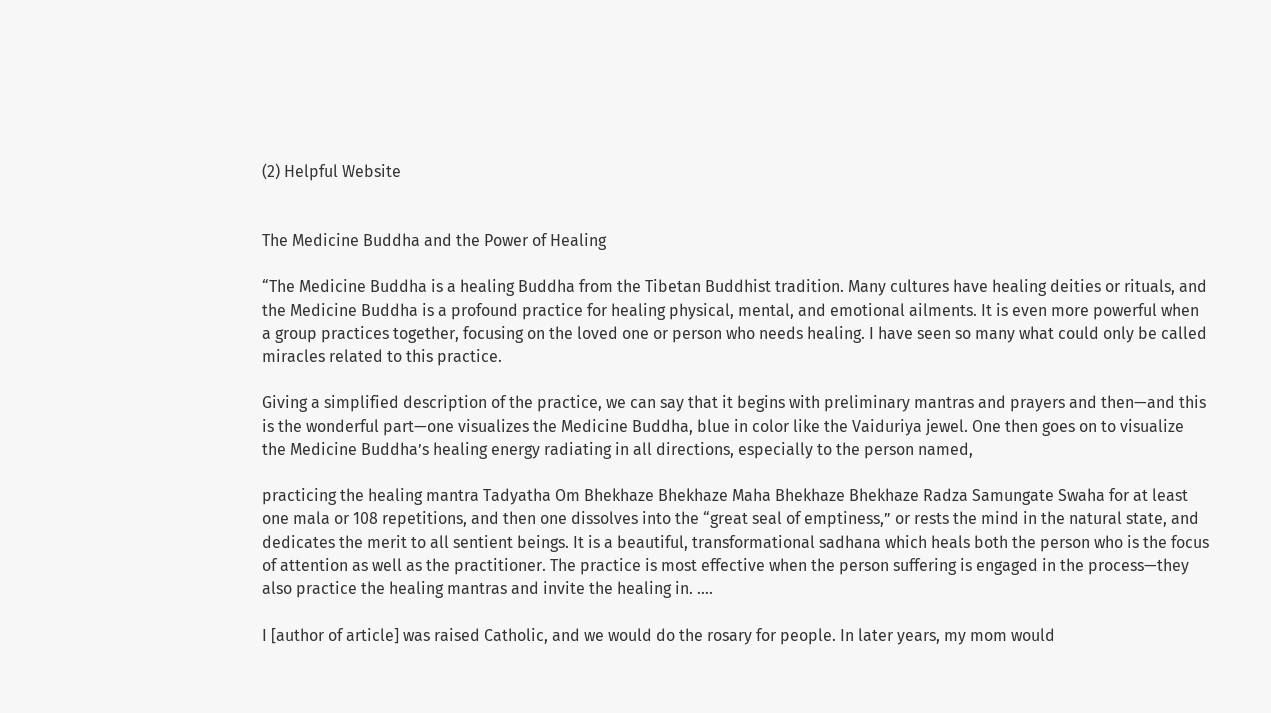(2) Helpful Website


The Medicine Buddha and the Power of Healing

“The Medicine Buddha is a healing Buddha from the Tibetan Buddhist tradition. Many cultures have healing deities or rituals, and the Medicine Buddha is a profound practice for healing physical, mental, and emotional ailments. It is even more powerful when a group practices together, focusing on the loved one or person who needs healing. I have seen so many what could only be called miracles related to this practice.

Giving a simplified description of the practice, we can say that it begins with preliminary mantras and prayers and then—and this is the wonderful part—one visualizes the Medicine Buddha, blue in color like the Vaiduriya jewel. One then goes on to visualize the Medicine Buddha’s healing energy radiating in all directions, especially to the person named,

practicing the healing mantra Tadyatha Om Bhekhaze Bhekhaze Maha Bhekhaze Bhekhaze Radza Samungate Swaha for at least one mala or 108 repetitions, and then one dissolves into the “great seal of emptiness,” or rests the mind in the natural state, and dedicates the merit to all sentient beings. It is a beautiful, transformational sadhana which heals both the person who is the focus of attention as well as the practitioner. The practice is most effective when the person suffering is engaged in the process—they also practice the healing mantras and invite the healing in. ….

I [author of article] was raised Catholic, and we would do the rosary for people. In later years, my mom would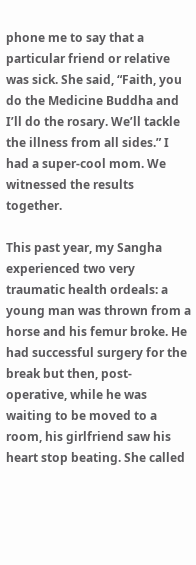phone me to say that a particular friend or relative was sick. She said, “Faith, you do the Medicine Buddha and I’ll do the rosary. We’ll tackle the illness from all sides.” I had a super-cool mom. We witnessed the results together.

This past year, my Sangha experienced two very traumatic health ordeals: a young man was thrown from a horse and his femur broke. He had successful surgery for the break but then, post-operative, while he was waiting to be moved to a room, his girlfriend saw his heart stop beating. She called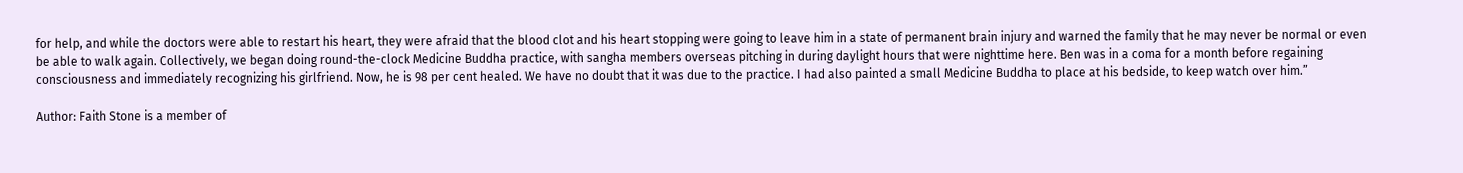for help, and while the doctors were able to restart his heart, they were afraid that the blood clot and his heart stopping were going to leave him in a state of permanent brain injury and warned the family that he may never be normal or even be able to walk again. Collectively, we began doing round-the-clock Medicine Buddha practice, with sangha members overseas pitching in during daylight hours that were nighttime here. Ben was in a coma for a month before regaining consciousness and immediately recognizing his girlfriend. Now, he is 98 per cent healed. We have no doubt that it was due to the practice. I had also painted a small Medicine Buddha to place at his bedside, to keep watch over him.”

Author: Faith Stone is a member of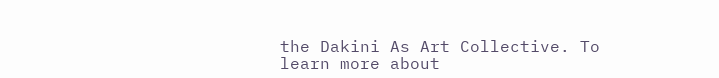the Dakini As Art Collective. To learn more about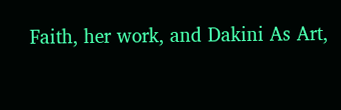Faith, her work, and Dakini As Art,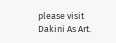please visit Dakini As Art.